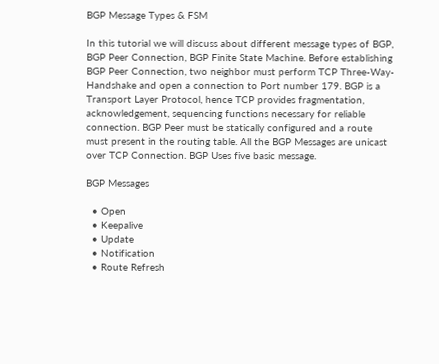BGP Message Types & FSM

In this tutorial we will discuss about different message types of BGP, BGP Peer Connection, BGP Finite State Machine. Before establishing BGP Peer Connection, two neighbor must perform TCP Three-Way-Handshake and open a connection to Port number 179. BGP is a Transport Layer Protocol, hence TCP provides fragmentation, acknowledgement, sequencing functions necessary for reliable connection. BGP Peer must be statically configured and a route must present in the routing table. All the BGP Messages are unicast over TCP Connection. BGP Uses five basic message.

BGP Messages

  • Open
  • Keepalive
  • Update
  • Notification
  • Route Refresh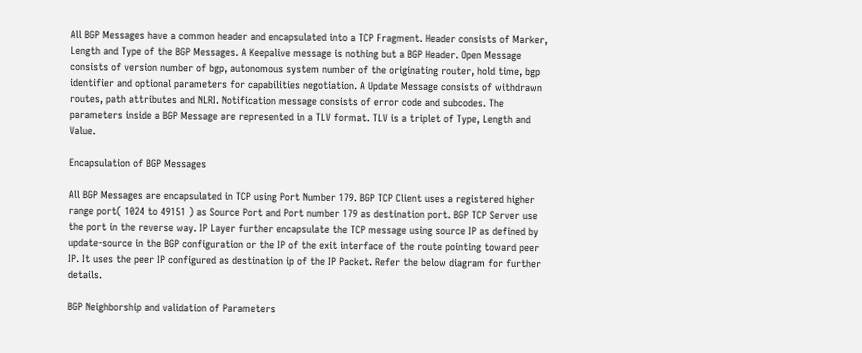All BGP Messages have a common header and encapsulated into a TCP Fragment. Header consists of Marker, Length and Type of the BGP Messages. A Keepalive message is nothing but a BGP Header. Open Message consists of version number of bgp, autonomous system number of the originating router, hold time, bgp identifier and optional parameters for capabilities negotiation. A Update Message consists of withdrawn routes, path attributes and NLRI. Notification message consists of error code and subcodes. The parameters inside a BGP Message are represented in a TLV format. TLV is a triplet of Type, Length and Value.

Encapsulation of BGP Messages

All BGP Messages are encapsulated in TCP using Port Number 179. BGP TCP Client uses a registered higher range port( 1024 to 49151 ) as Source Port and Port number 179 as destination port. BGP TCP Server use the port in the reverse way. IP Layer further encapsulate the TCP message using source IP as defined by update-source in the BGP configuration or the IP of the exit interface of the route pointing toward peer IP. It uses the peer IP configured as destination ip of the IP Packet. Refer the below diagram for further details.

BGP Neighborship and validation of Parameters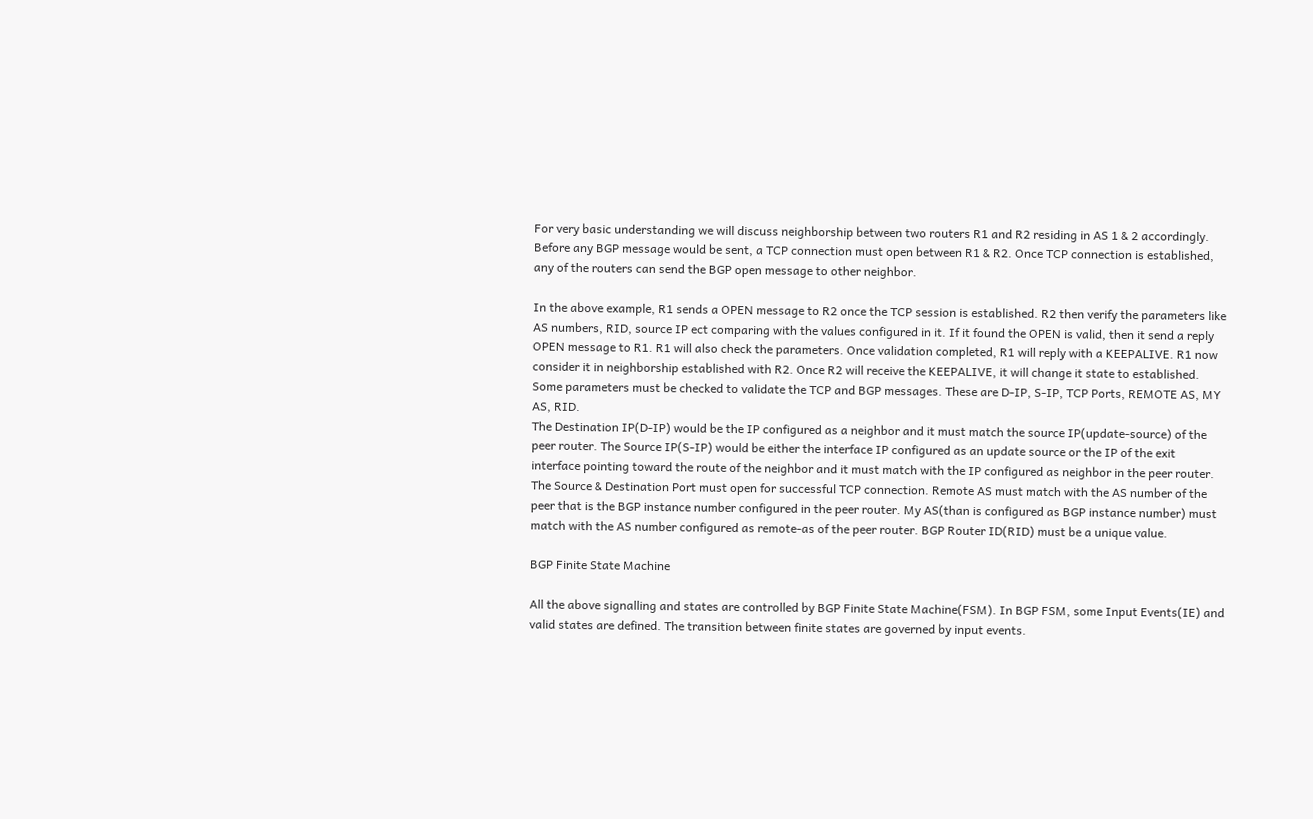For very basic understanding we will discuss neighborship between two routers R1 and R2 residing in AS 1 & 2 accordingly. Before any BGP message would be sent, a TCP connection must open between R1 & R2. Once TCP connection is established, any of the routers can send the BGP open message to other neighbor.

In the above example, R1 sends a OPEN message to R2 once the TCP session is established. R2 then verify the parameters like AS numbers, RID, source IP ect comparing with the values configured in it. If it found the OPEN is valid, then it send a reply OPEN message to R1. R1 will also check the parameters. Once validation completed, R1 will reply with a KEEPALIVE. R1 now consider it in neighborship established with R2. Once R2 will receive the KEEPALIVE, it will change it state to established.
Some parameters must be checked to validate the TCP and BGP messages. These are D-IP, S-IP, TCP Ports, REMOTE AS, MY AS, RID.
The Destination IP(D-IP) would be the IP configured as a neighbor and it must match the source IP(update-source) of the peer router. The Source IP(S-IP) would be either the interface IP configured as an update source or the IP of the exit interface pointing toward the route of the neighbor and it must match with the IP configured as neighbor in the peer router. The Source & Destination Port must open for successful TCP connection. Remote AS must match with the AS number of the peer that is the BGP instance number configured in the peer router. My AS(than is configured as BGP instance number) must match with the AS number configured as remote-as of the peer router. BGP Router ID(RID) must be a unique value.

BGP Finite State Machine

All the above signalling and states are controlled by BGP Finite State Machine(FSM). In BGP FSM, some Input Events(IE) and valid states are defined. The transition between finite states are governed by input events.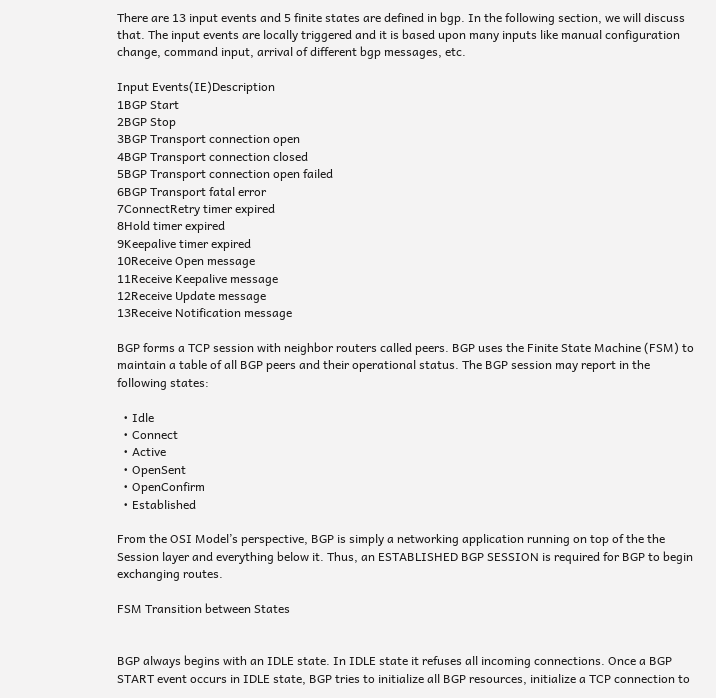There are 13 input events and 5 finite states are defined in bgp. In the following section, we will discuss that. The input events are locally triggered and it is based upon many inputs like manual configuration change, command input, arrival of different bgp messages, etc.

Input Events(IE)Description
1BGP Start
2BGP Stop
3BGP Transport connection open
4BGP Transport connection closed
5BGP Transport connection open failed
6BGP Transport fatal error
7ConnectRetry timer expired
8Hold timer expired
9Keepalive timer expired
10Receive Open message
11Receive Keepalive message
12Receive Update message
13Receive Notification message

BGP forms a TCP session with neighbor routers called peers. BGP uses the Finite State Machine (FSM) to maintain a table of all BGP peers and their operational status. The BGP session may report in the following states:

  • Idle
  • Connect
  • Active
  • OpenSent
  • OpenConfirm
  • Established

From the OSI Model’s perspective, BGP is simply a networking application running on top of the the Session layer and everything below it. Thus, an ESTABLISHED BGP SESSION is required for BGP to begin exchanging routes.

FSM Transition between States


BGP always begins with an IDLE state. In IDLE state it refuses all incoming connections. Once a BGP START event occurs in IDLE state, BGP tries to initialize all BGP resources, initialize a TCP connection to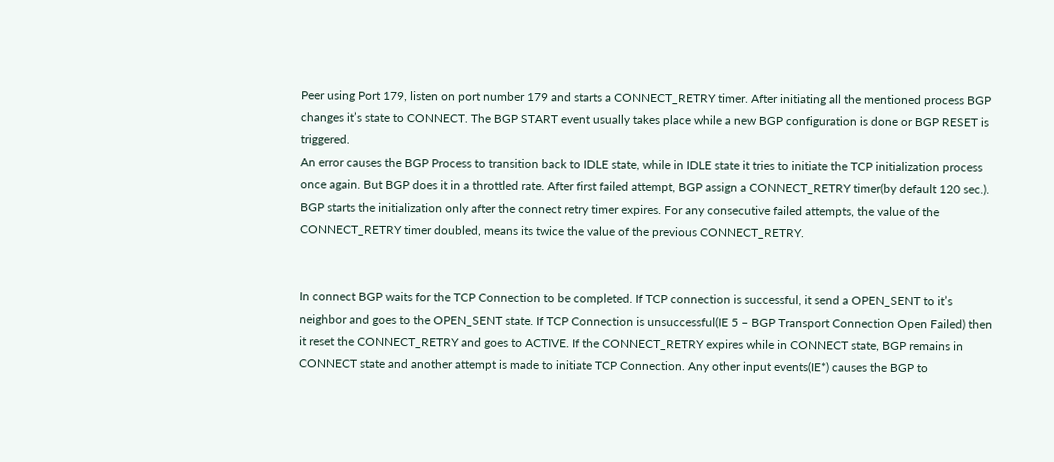Peer using Port 179, listen on port number 179 and starts a CONNECT_RETRY timer. After initiating all the mentioned process BGP changes it’s state to CONNECT. The BGP START event usually takes place while a new BGP configuration is done or BGP RESET is triggered.
An error causes the BGP Process to transition back to IDLE state, while in IDLE state it tries to initiate the TCP initialization process once again. But BGP does it in a throttled rate. After first failed attempt, BGP assign a CONNECT_RETRY timer(by default 120 sec.). BGP starts the initialization only after the connect retry timer expires. For any consecutive failed attempts, the value of the CONNECT_RETRY timer doubled, means its twice the value of the previous CONNECT_RETRY.


In connect BGP waits for the TCP Connection to be completed. If TCP connection is successful, it send a OPEN_SENT to it’s neighbor and goes to the OPEN_SENT state. If TCP Connection is unsuccessful(IE 5 – BGP Transport Connection Open Failed) then it reset the CONNECT_RETRY and goes to ACTIVE. If the CONNECT_RETRY expires while in CONNECT state, BGP remains in CONNECT state and another attempt is made to initiate TCP Connection. Any other input events(IE*) causes the BGP to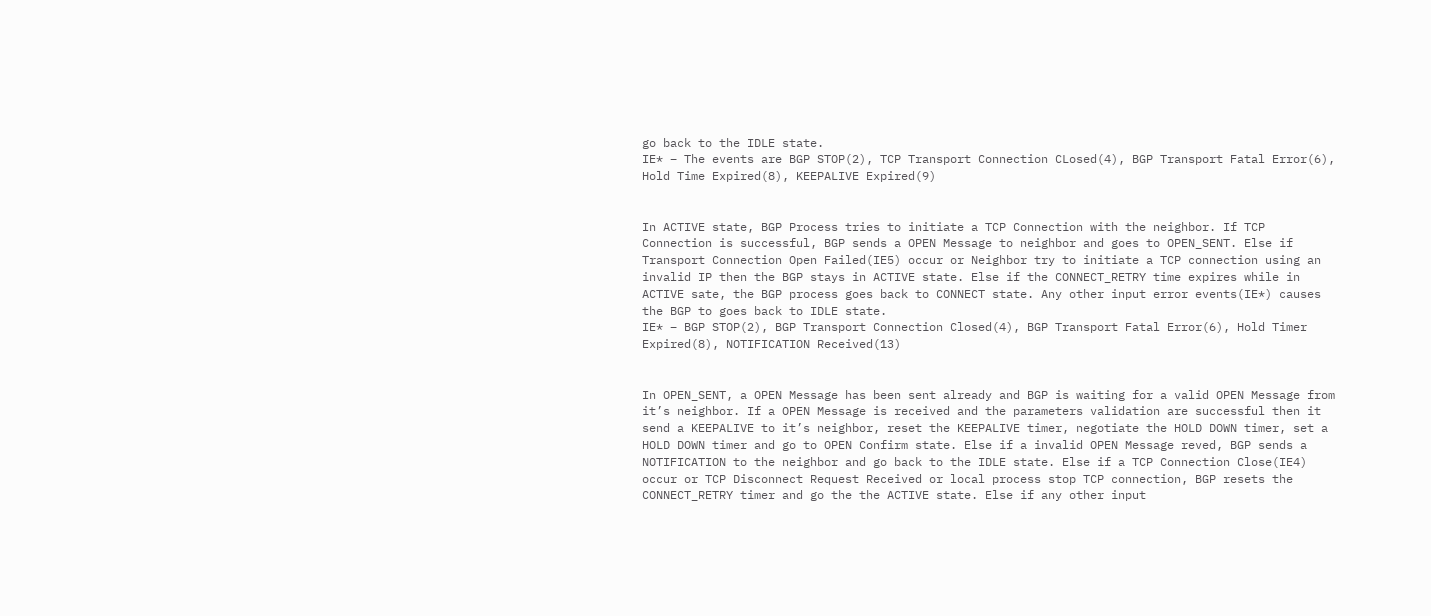go back to the IDLE state.
IE* – The events are BGP STOP(2), TCP Transport Connection CLosed(4), BGP Transport Fatal Error(6), Hold Time Expired(8), KEEPALIVE Expired(9)


In ACTIVE state, BGP Process tries to initiate a TCP Connection with the neighbor. If TCP Connection is successful, BGP sends a OPEN Message to neighbor and goes to OPEN_SENT. Else if Transport Connection Open Failed(IE5) occur or Neighbor try to initiate a TCP connection using an invalid IP then the BGP stays in ACTIVE state. Else if the CONNECT_RETRY time expires while in ACTIVE sate, the BGP process goes back to CONNECT state. Any other input error events(IE*) causes the BGP to goes back to IDLE state.
IE* – BGP STOP(2), BGP Transport Connection Closed(4), BGP Transport Fatal Error(6), Hold Timer Expired(8), NOTIFICATION Received(13)


In OPEN_SENT, a OPEN Message has been sent already and BGP is waiting for a valid OPEN Message from it’s neighbor. If a OPEN Message is received and the parameters validation are successful then it send a KEEPALIVE to it’s neighbor, reset the KEEPALIVE timer, negotiate the HOLD DOWN timer, set a HOLD DOWN timer and go to OPEN Confirm state. Else if a invalid OPEN Message reved, BGP sends a NOTIFICATION to the neighbor and go back to the IDLE state. Else if a TCP Connection Close(IE4) occur or TCP Disconnect Request Received or local process stop TCP connection, BGP resets the CONNECT_RETRY timer and go the the ACTIVE state. Else if any other input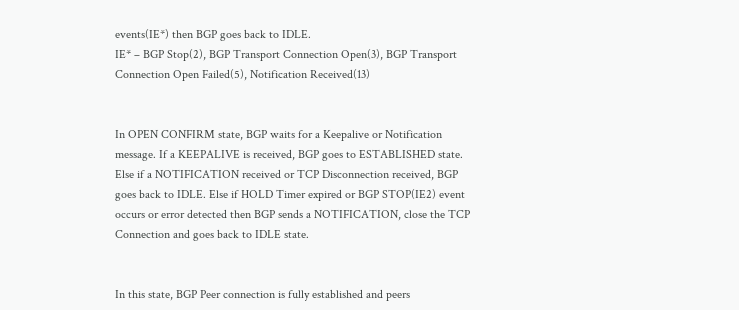events(IE*) then BGP goes back to IDLE.
IE* – BGP Stop(2), BGP Transport Connection Open(3), BGP Transport Connection Open Failed(5), Notification Received(13)


In OPEN CONFIRM state, BGP waits for a Keepalive or Notification message. If a KEEPALIVE is received, BGP goes to ESTABLISHED state. Else if a NOTIFICATION received or TCP Disconnection received, BGP goes back to IDLE. Else if HOLD Timer expired or BGP STOP(IE2) event occurs or error detected then BGP sends a NOTIFICATION, close the TCP Connection and goes back to IDLE state.


In this state, BGP Peer connection is fully established and peers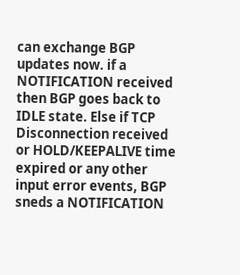can exchange BGP updates now. if a NOTIFICATION received then BGP goes back to IDLE state. Else if TCP Disconnection received or HOLD/KEEPALIVE time expired or any other input error events, BGP sneds a NOTIFICATION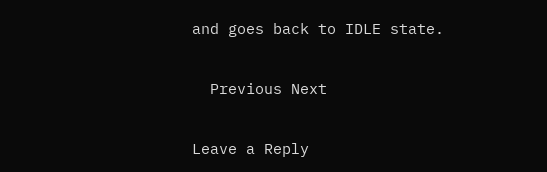and goes back to IDLE state.

  Previous Next

Leave a Reply